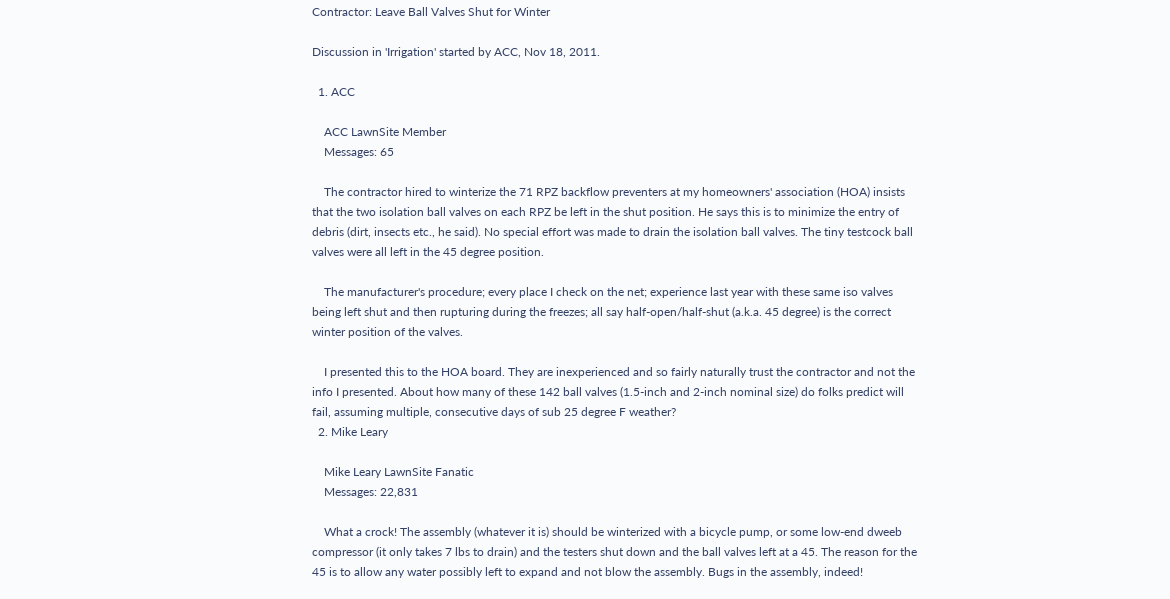Contractor: Leave Ball Valves Shut for Winter

Discussion in 'Irrigation' started by ACC, Nov 18, 2011.

  1. ACC

    ACC LawnSite Member
    Messages: 65

    The contractor hired to winterize the 71 RPZ backflow preventers at my homeowners' association (HOA) insists that the two isolation ball valves on each RPZ be left in the shut position. He says this is to minimize the entry of debris (dirt, insects etc., he said). No special effort was made to drain the isolation ball valves. The tiny testcock ball valves were all left in the 45 degree position.

    The manufacturer's procedure; every place I check on the net; experience last year with these same iso valves being left shut and then rupturing during the freezes; all say half-open/half-shut (a.k.a. 45 degree) is the correct winter position of the valves.

    I presented this to the HOA board. They are inexperienced and so fairly naturally trust the contractor and not the info I presented. About how many of these 142 ball valves (1.5-inch and 2-inch nominal size) do folks predict will fail, assuming multiple, consecutive days of sub 25 degree F weather?
  2. Mike Leary

    Mike Leary LawnSite Fanatic
    Messages: 22,831

    What a crock! The assembly (whatever it is) should be winterized with a bicycle pump, or some low-end dweeb compressor (it only takes 7 lbs to drain) and the testers shut down and the ball valves left at a 45. The reason for the 45 is to allow any water possibly left to expand and not blow the assembly. Bugs in the assembly, indeed!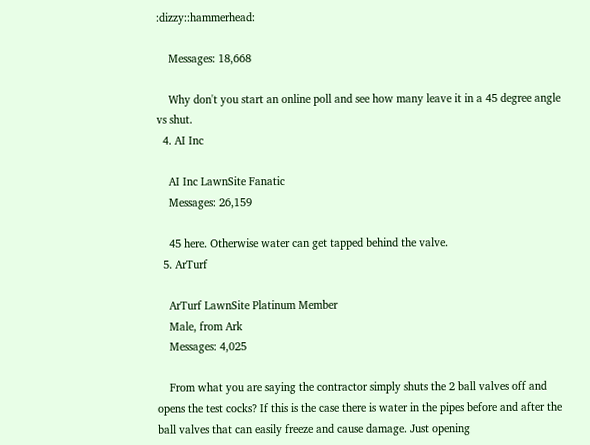:dizzy::hammerhead:

    Messages: 18,668

    Why don't you start an online poll and see how many leave it in a 45 degree angle vs shut.
  4. AI Inc

    AI Inc LawnSite Fanatic
    Messages: 26,159

    45 here. Otherwise water can get tapped behind the valve.
  5. ArTurf

    ArTurf LawnSite Platinum Member
    Male, from Ark
    Messages: 4,025

    From what you are saying the contractor simply shuts the 2 ball valves off and opens the test cocks? If this is the case there is water in the pipes before and after the ball valves that can easily freeze and cause damage. Just opening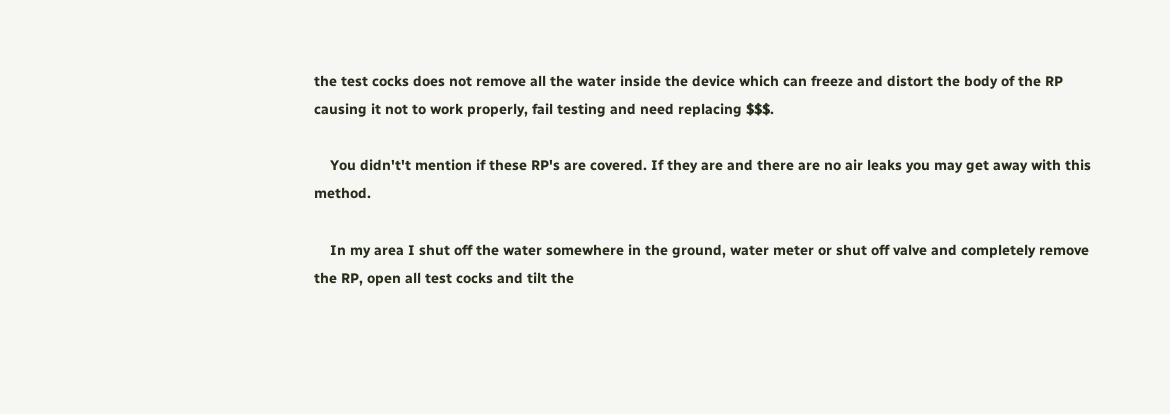the test cocks does not remove all the water inside the device which can freeze and distort the body of the RP causing it not to work properly, fail testing and need replacing $$$.

    You didn't't mention if these RP's are covered. If they are and there are no air leaks you may get away with this method.

    In my area I shut off the water somewhere in the ground, water meter or shut off valve and completely remove the RP, open all test cocks and tilt the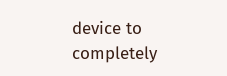device to completely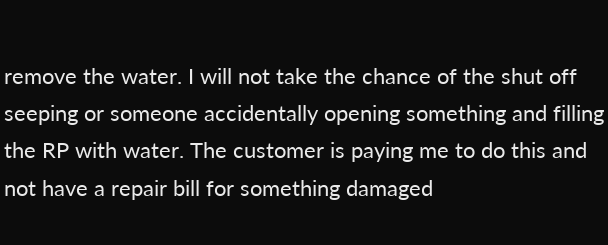remove the water. I will not take the chance of the shut off seeping or someone accidentally opening something and filling the RP with water. The customer is paying me to do this and not have a repair bill for something damaged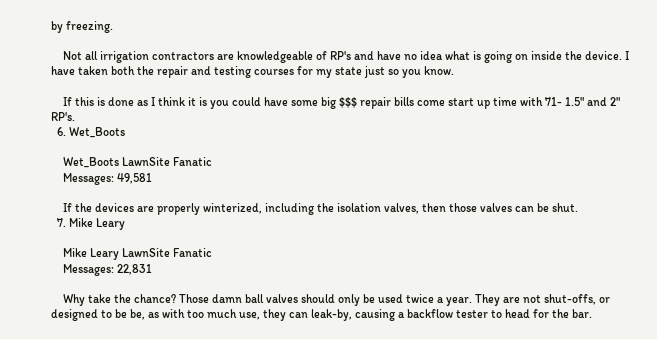by freezing.

    Not all irrigation contractors are knowledgeable of RP's and have no idea what is going on inside the device. I have taken both the repair and testing courses for my state just so you know.

    If this is done as I think it is you could have some big $$$ repair bills come start up time with 71- 1.5" and 2" RP's.
  6. Wet_Boots

    Wet_Boots LawnSite Fanatic
    Messages: 49,581

    If the devices are properly winterized, including the isolation valves, then those valves can be shut.
  7. Mike Leary

    Mike Leary LawnSite Fanatic
    Messages: 22,831

    Why take the chance? Those damn ball valves should only be used twice a year. They are not shut-offs, or designed to be be, as with too much use, they can leak-by, causing a backflow tester to head for the bar.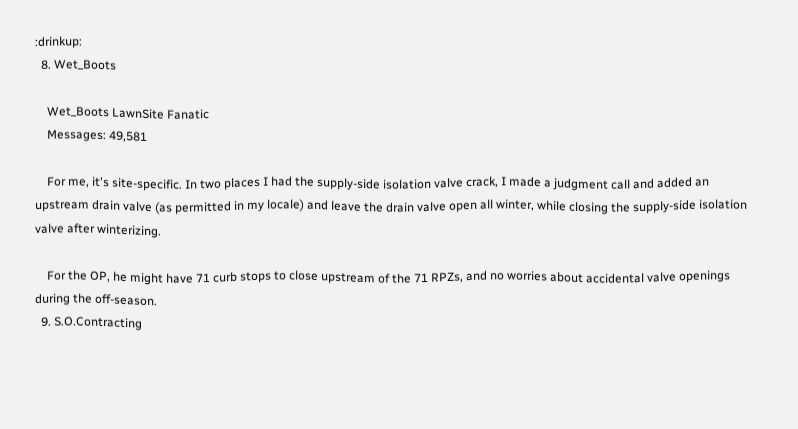:drinkup:
  8. Wet_Boots

    Wet_Boots LawnSite Fanatic
    Messages: 49,581

    For me, it's site-specific. In two places I had the supply-side isolation valve crack, I made a judgment call and added an upstream drain valve (as permitted in my locale) and leave the drain valve open all winter, while closing the supply-side isolation valve after winterizing.

    For the OP, he might have 71 curb stops to close upstream of the 71 RPZs, and no worries about accidental valve openings during the off-season.
  9. S.O.Contracting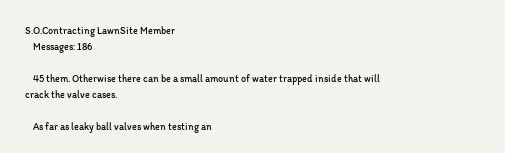S.O.Contracting LawnSite Member
    Messages: 186

    45 them. Otherwise there can be a small amount of water trapped inside that will crack the valve cases.

    As far as leaky ball valves when testing an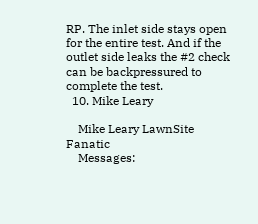RP. The inlet side stays open for the entire test. And if the outlet side leaks the #2 check can be backpressured to complete the test.
  10. Mike Leary

    Mike Leary LawnSite Fanatic
    Messages: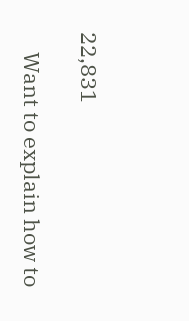22,831

    Want to explain how to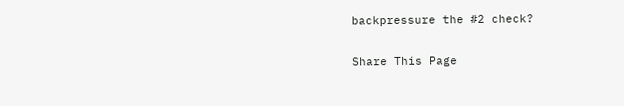backpressure the #2 check?

Share This Page